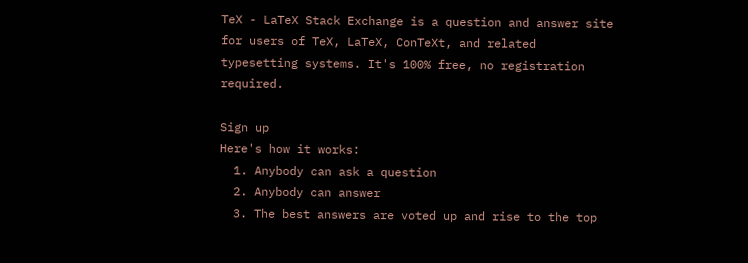TeX - LaTeX Stack Exchange is a question and answer site for users of TeX, LaTeX, ConTeXt, and related typesetting systems. It's 100% free, no registration required.

Sign up
Here's how it works:
  1. Anybody can ask a question
  2. Anybody can answer
  3. The best answers are voted up and rise to the top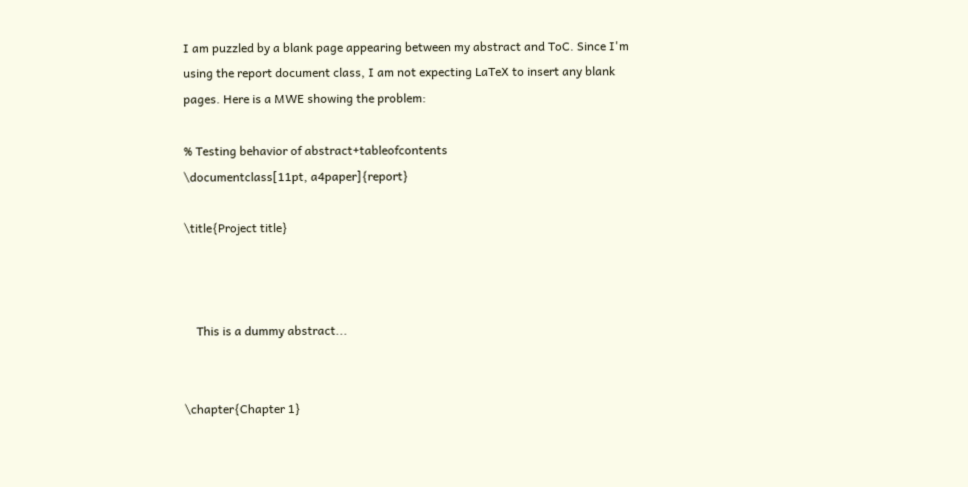I am puzzled by a blank page appearing between my abstract and ToC. Since I'm using the report document class, I am not expecting LaTeX to insert any blank pages. Here is a MWE showing the problem:

% Testing behavior of abstract+tableofcontents
\documentclass[11pt, a4paper]{report}

\title{Project title}



    This is a dummy abstract...


\chapter{Chapter 1}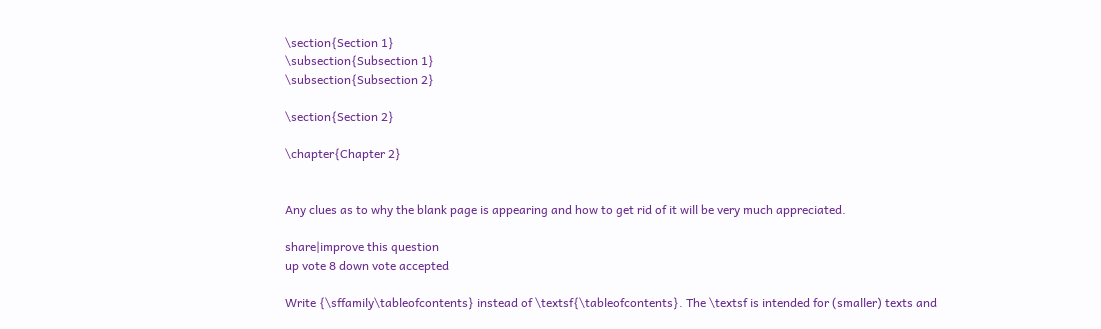\section{Section 1}
\subsection{Subsection 1}
\subsection{Subsection 2}

\section{Section 2}

\chapter{Chapter 2}


Any clues as to why the blank page is appearing and how to get rid of it will be very much appreciated.

share|improve this question
up vote 8 down vote accepted

Write {\sffamily\tableofcontents} instead of \textsf{\tableofcontents}. The \textsf is intended for (smaller) texts and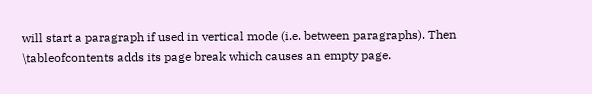will start a paragraph if used in vertical mode (i.e. between paragraphs). Then \tableofcontents adds its page break which causes an empty page.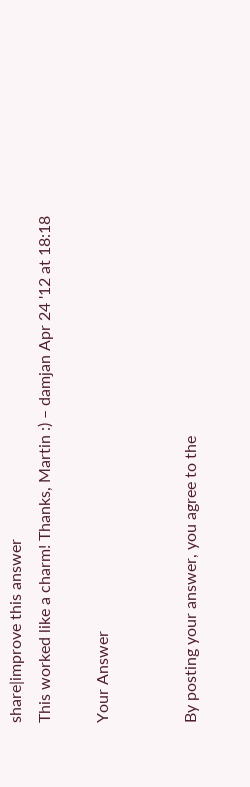share|improve this answer
This worked like a charm! Thanks, Martin :) – damjan Apr 24 '12 at 18:18

Your Answer


By posting your answer, you agree to the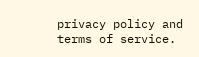privacy policy and terms of service.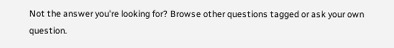Not the answer you're looking for? Browse other questions tagged or ask your own question.